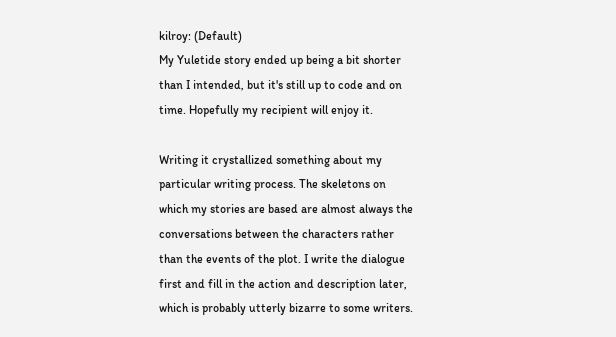kilroy: (Default)
My Yuletide story ended up being a bit shorter than I intended, but it's still up to code and on time. Hopefully my recipient will enjoy it.

Writing it crystallized something about my particular writing process. The skeletons on which my stories are based are almost always the conversations between the characters rather than the events of the plot. I write the dialogue first and fill in the action and description later, which is probably utterly bizarre to some writers.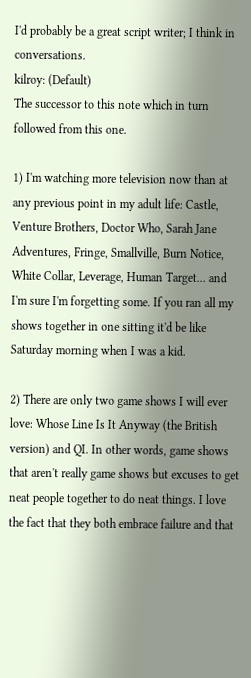I'd probably be a great script writer; I think in conversations.
kilroy: (Default)
The successor to this note which in turn followed from this one.

1) I'm watching more television now than at any previous point in my adult life: Castle, Venture Brothers, Doctor Who, Sarah Jane Adventures, Fringe, Smallville, Burn Notice, White Collar, Leverage, Human Target... and I'm sure I'm forgetting some. If you ran all my shows together in one sitting it'd be like Saturday morning when I was a kid.

2) There are only two game shows I will ever love: Whose Line Is It Anyway (the British version) and QI. In other words, game shows that aren't really game shows but excuses to get neat people together to do neat things. I love the fact that they both embrace failure and that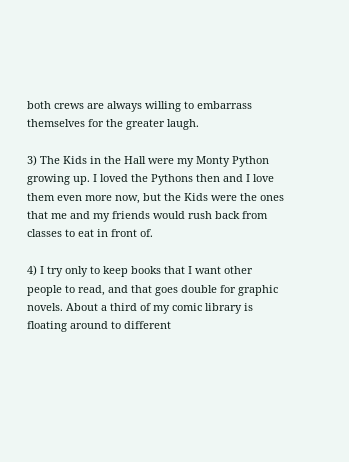both crews are always willing to embarrass themselves for the greater laugh.

3) The Kids in the Hall were my Monty Python growing up. I loved the Pythons then and I love them even more now, but the Kids were the ones that me and my friends would rush back from classes to eat in front of.

4) I try only to keep books that I want other people to read, and that goes double for graphic novels. About a third of my comic library is floating around to different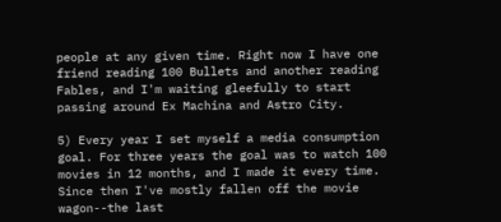people at any given time. Right now I have one friend reading 100 Bullets and another reading Fables, and I'm waiting gleefully to start passing around Ex Machina and Astro City.

5) Every year I set myself a media consumption goal. For three years the goal was to watch 100 movies in 12 months, and I made it every time. Since then I've mostly fallen off the movie wagon--the last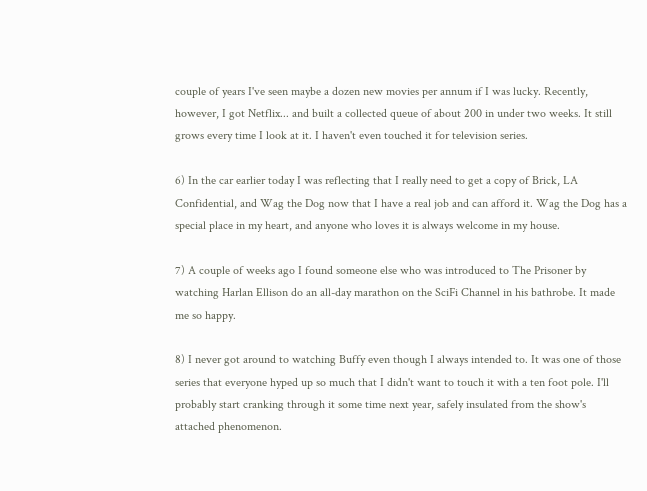couple of years I've seen maybe a dozen new movies per annum if I was lucky. Recently, however, I got Netflix... and built a collected queue of about 200 in under two weeks. It still grows every time I look at it. I haven't even touched it for television series.

6) In the car earlier today I was reflecting that I really need to get a copy of Brick, LA Confidential, and Wag the Dog now that I have a real job and can afford it. Wag the Dog has a special place in my heart, and anyone who loves it is always welcome in my house.

7) A couple of weeks ago I found someone else who was introduced to The Prisoner by watching Harlan Ellison do an all-day marathon on the SciFi Channel in his bathrobe. It made me so happy.

8) I never got around to watching Buffy even though I always intended to. It was one of those series that everyone hyped up so much that I didn't want to touch it with a ten foot pole. I'll probably start cranking through it some time next year, safely insulated from the show's attached phenomenon.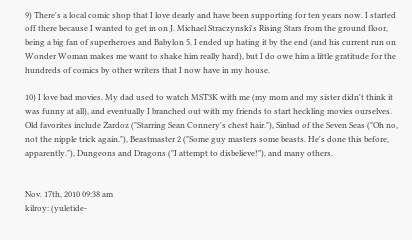9) There's a local comic shop that I love dearly and have been supporting for ten years now. I started off there because I wanted to get in on J. Michael Straczynski's Rising Stars from the ground floor, being a big fan of superheroes and Babylon 5. I ended up hating it by the end (and his current run on Wonder Woman makes me want to shake him really hard), but I do owe him a little gratitude for the hundreds of comics by other writers that I now have in my house.

10) I love bad movies. My dad used to watch MST3K with me (my mom and my sister didn't think it was funny at all), and eventually I branched out with my friends to start heckling movies ourselves. Old favorites include Zardoz ("Starring Sean Connery's chest hair."), Sinbad of the Seven Seas ("Oh no, not the nipple trick again."), Beastmaster 2 ("Some guy masters some beasts. He's done this before, apparently."), Dungeons and Dragons ("I attempt to disbelieve!"), and many others.


Nov. 17th, 2010 09:38 am
kilroy: (yuletide-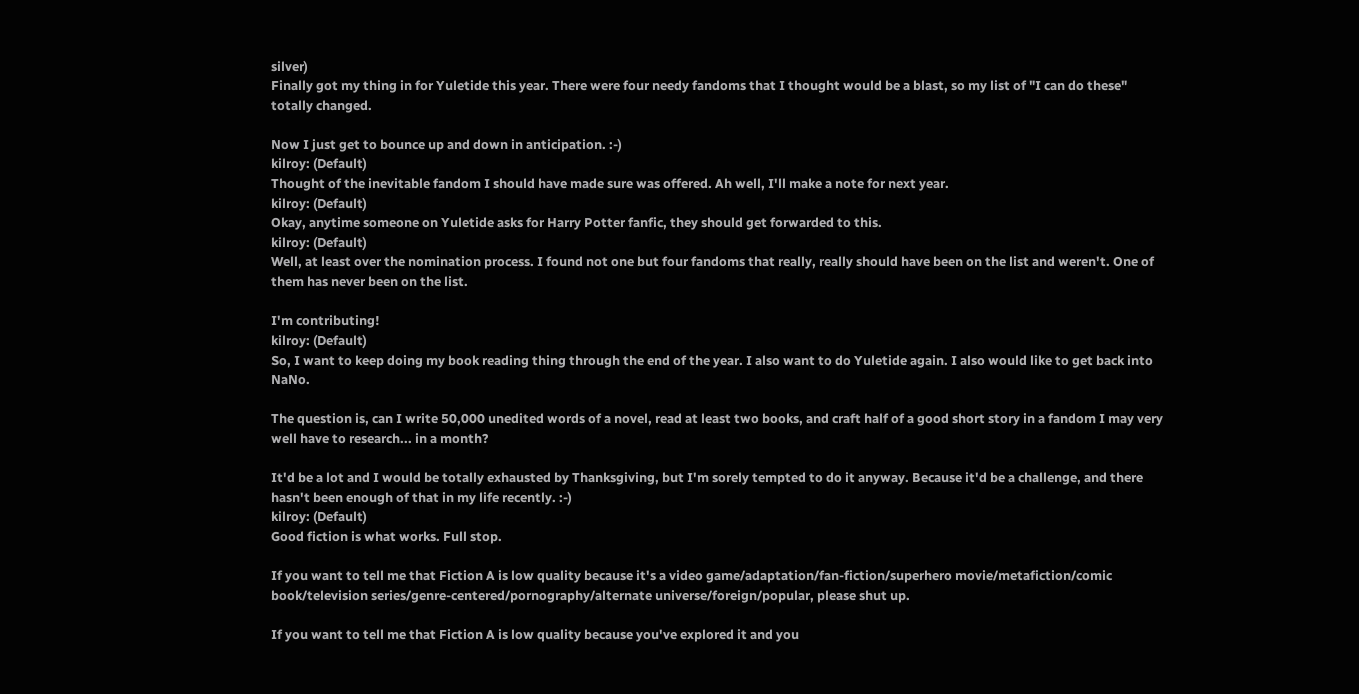silver)
Finally got my thing in for Yuletide this year. There were four needy fandoms that I thought would be a blast, so my list of "I can do these" totally changed.

Now I just get to bounce up and down in anticipation. :-)
kilroy: (Default)
Thought of the inevitable fandom I should have made sure was offered. Ah well, I'll make a note for next year.
kilroy: (Default)
Okay, anytime someone on Yuletide asks for Harry Potter fanfic, they should get forwarded to this.
kilroy: (Default)
Well, at least over the nomination process. I found not one but four fandoms that really, really should have been on the list and weren't. One of them has never been on the list.

I'm contributing!
kilroy: (Default)
So, I want to keep doing my book reading thing through the end of the year. I also want to do Yuletide again. I also would like to get back into NaNo.

The question is, can I write 50,000 unedited words of a novel, read at least two books, and craft half of a good short story in a fandom I may very well have to research... in a month?

It'd be a lot and I would be totally exhausted by Thanksgiving, but I'm sorely tempted to do it anyway. Because it'd be a challenge, and there hasn't been enough of that in my life recently. :-)
kilroy: (Default)
Good fiction is what works. Full stop.

If you want to tell me that Fiction A is low quality because it's a video game/adaptation/fan-fiction/superhero movie/metafiction/comic book/television series/genre-centered/pornography/alternate universe/foreign/popular, please shut up.

If you want to tell me that Fiction A is low quality because you've explored it and you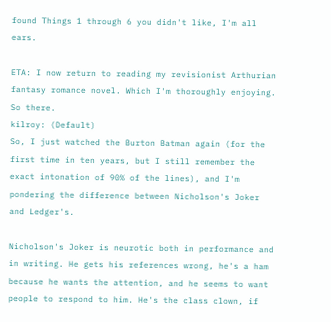found Things 1 through 6 you didn't like, I'm all ears.

ETA: I now return to reading my revisionist Arthurian fantasy romance novel. Which I'm thoroughly enjoying. So there.
kilroy: (Default)
So, I just watched the Burton Batman again (for the first time in ten years, but I still remember the exact intonation of 90% of the lines), and I'm pondering the difference between Nicholson's Joker and Ledger's.

Nicholson's Joker is neurotic both in performance and in writing. He gets his references wrong, he's a ham because he wants the attention, and he seems to want people to respond to him. He's the class clown, if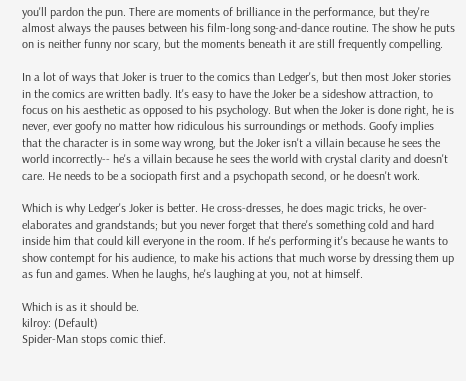you'll pardon the pun. There are moments of brilliance in the performance, but they're almost always the pauses between his film-long song-and-dance routine. The show he puts on is neither funny nor scary, but the moments beneath it are still frequently compelling.

In a lot of ways that Joker is truer to the comics than Ledger's, but then most Joker stories in the comics are written badly. It's easy to have the Joker be a sideshow attraction, to focus on his aesthetic as opposed to his psychology. But when the Joker is done right, he is never, ever goofy no matter how ridiculous his surroundings or methods. Goofy implies that the character is in some way wrong, but the Joker isn't a villain because he sees the world incorrectly-- he's a villain because he sees the world with crystal clarity and doesn't care. He needs to be a sociopath first and a psychopath second, or he doesn't work.

Which is why Ledger's Joker is better. He cross-dresses, he does magic tricks, he over-elaborates and grandstands; but you never forget that there's something cold and hard inside him that could kill everyone in the room. If he's performing it's because he wants to show contempt for his audience, to make his actions that much worse by dressing them up as fun and games. When he laughs, he's laughing at you, not at himself.

Which is as it should be.
kilroy: (Default)
Spider-Man stops comic thief.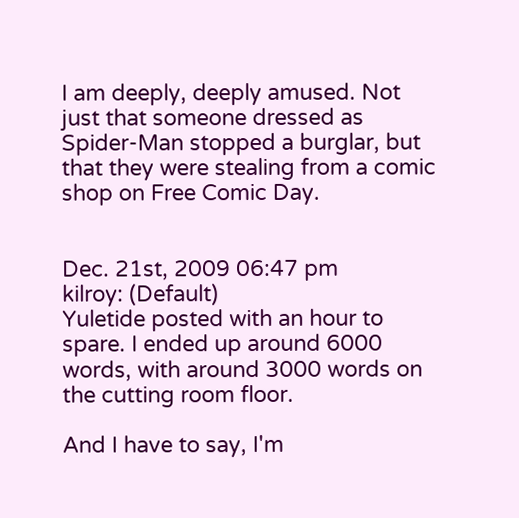I am deeply, deeply amused. Not just that someone dressed as Spider-Man stopped a burglar, but that they were stealing from a comic shop on Free Comic Day.


Dec. 21st, 2009 06:47 pm
kilroy: (Default)
Yuletide posted with an hour to spare. I ended up around 6000 words, with around 3000 words on the cutting room floor.

And I have to say, I'm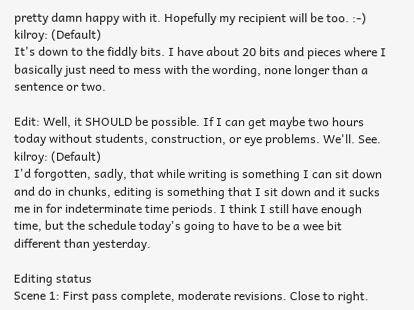pretty damn happy with it. Hopefully my recipient will be too. :-)
kilroy: (Default)
It's down to the fiddly bits. I have about 20 bits and pieces where I basically just need to mess with the wording, none longer than a sentence or two.

Edit: Well, it SHOULD be possible. If I can get maybe two hours today without students, construction, or eye problems. We'll. See.
kilroy: (Default)
I'd forgotten, sadly, that while writing is something I can sit down and do in chunks, editing is something that I sit down and it sucks me in for indeterminate time periods. I think I still have enough time, but the schedule today's going to have to be a wee bit different than yesterday.

Editing status
Scene 1: First pass complete, moderate revisions. Close to right.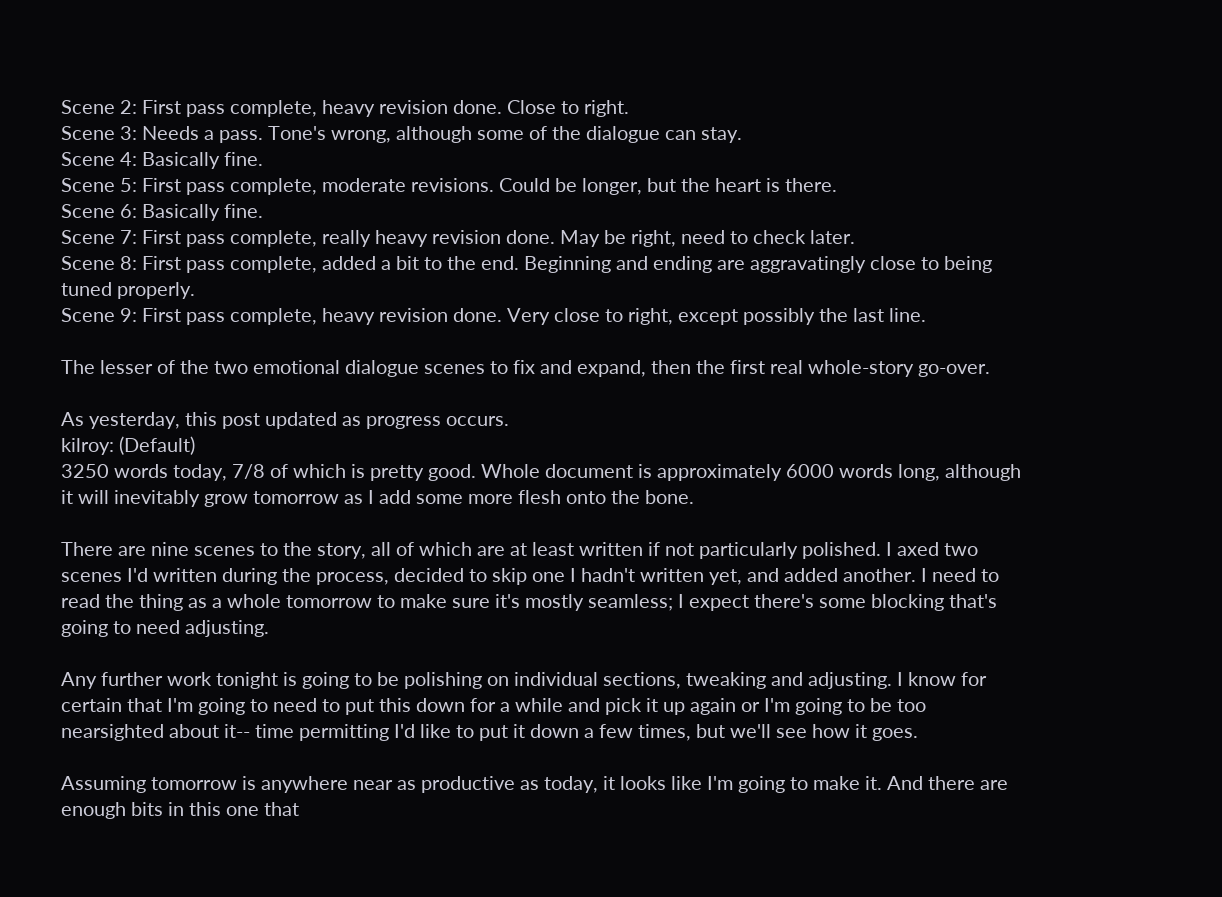Scene 2: First pass complete, heavy revision done. Close to right.
Scene 3: Needs a pass. Tone's wrong, although some of the dialogue can stay.
Scene 4: Basically fine.
Scene 5: First pass complete, moderate revisions. Could be longer, but the heart is there.
Scene 6: Basically fine.
Scene 7: First pass complete, really heavy revision done. May be right, need to check later.
Scene 8: First pass complete, added a bit to the end. Beginning and ending are aggravatingly close to being tuned properly.
Scene 9: First pass complete, heavy revision done. Very close to right, except possibly the last line.

The lesser of the two emotional dialogue scenes to fix and expand, then the first real whole-story go-over.

As yesterday, this post updated as progress occurs.
kilroy: (Default)
3250 words today, 7/8 of which is pretty good. Whole document is approximately 6000 words long, although it will inevitably grow tomorrow as I add some more flesh onto the bone.

There are nine scenes to the story, all of which are at least written if not particularly polished. I axed two scenes I'd written during the process, decided to skip one I hadn't written yet, and added another. I need to read the thing as a whole tomorrow to make sure it's mostly seamless; I expect there's some blocking that's going to need adjusting.

Any further work tonight is going to be polishing on individual sections, tweaking and adjusting. I know for certain that I'm going to need to put this down for a while and pick it up again or I'm going to be too nearsighted about it-- time permitting I'd like to put it down a few times, but we'll see how it goes.

Assuming tomorrow is anywhere near as productive as today, it looks like I'm going to make it. And there are enough bits in this one that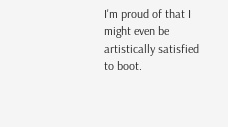I'm proud of that I might even be artistically satisfied to boot.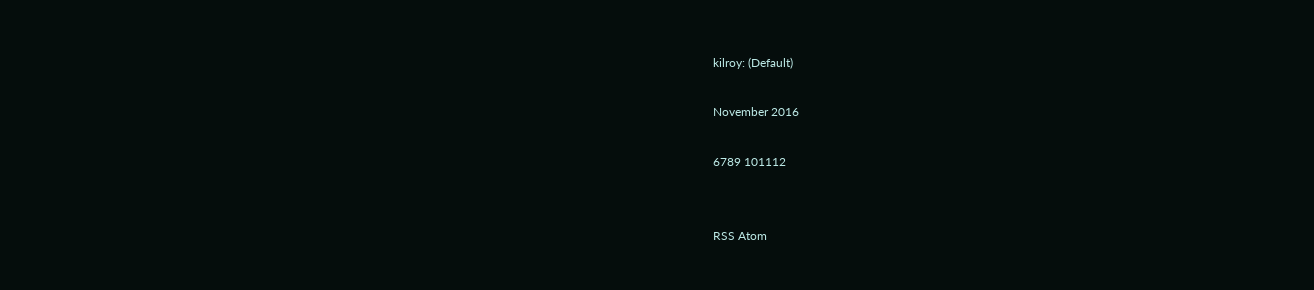kilroy: (Default)

November 2016

6789 101112


RSS Atom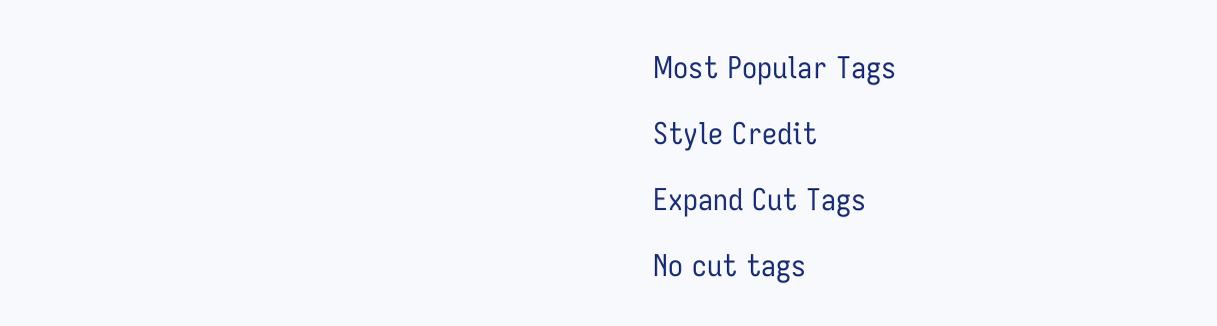Most Popular Tags

Style Credit

Expand Cut Tags

No cut tags